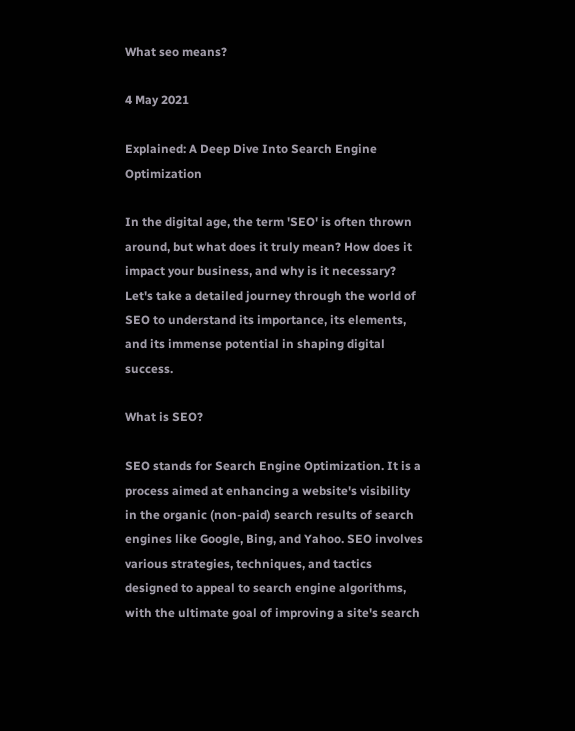What seo means?

4 May 2021

Explained: A Deep Dive Into Search Engine Optimization

In the digital age, the term 'SEO' is often thrown around, but what does it truly mean? How does it impact your business, and why is it necessary? Let's take a detailed journey through the world of SEO to understand its importance, its elements, and its immense potential in shaping digital success.

What is SEO?

SEO stands for Search Engine Optimization. It is a process aimed at enhancing a website's visibility in the organic (non-paid) search results of search engines like Google, Bing, and Yahoo. SEO involves various strategies, techniques, and tactics designed to appeal to search engine algorithms, with the ultimate goal of improving a site's search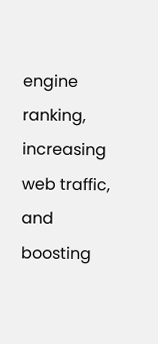engine ranking, increasing web traffic, and boosting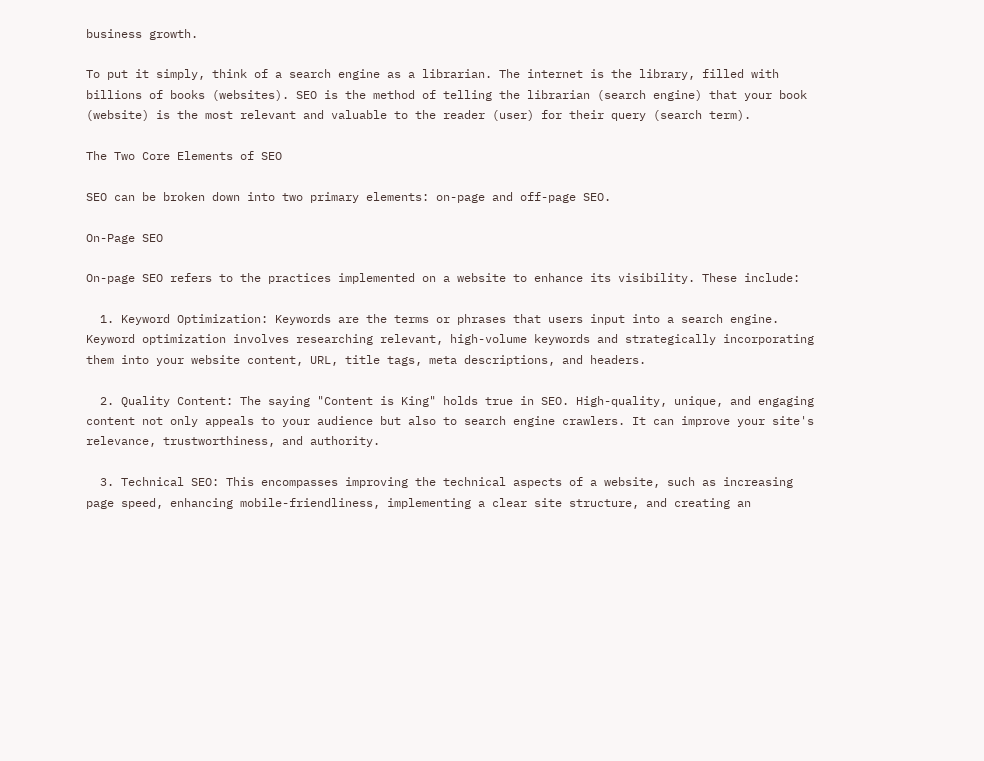business growth.

To put it simply, think of a search engine as a librarian. The internet is the library, filled with billions of books (websites). SEO is the method of telling the librarian (search engine) that your book (website) is the most relevant and valuable to the reader (user) for their query (search term).

The Two Core Elements of SEO

SEO can be broken down into two primary elements: on-page and off-page SEO.

On-Page SEO

On-page SEO refers to the practices implemented on a website to enhance its visibility. These include:

  1. Keyword Optimization: Keywords are the terms or phrases that users input into a search engine. Keyword optimization involves researching relevant, high-volume keywords and strategically incorporating them into your website content, URL, title tags, meta descriptions, and headers.

  2. Quality Content: The saying "Content is King" holds true in SEO. High-quality, unique, and engaging content not only appeals to your audience but also to search engine crawlers. It can improve your site's relevance, trustworthiness, and authority.

  3. Technical SEO: This encompasses improving the technical aspects of a website, such as increasing page speed, enhancing mobile-friendliness, implementing a clear site structure, and creating an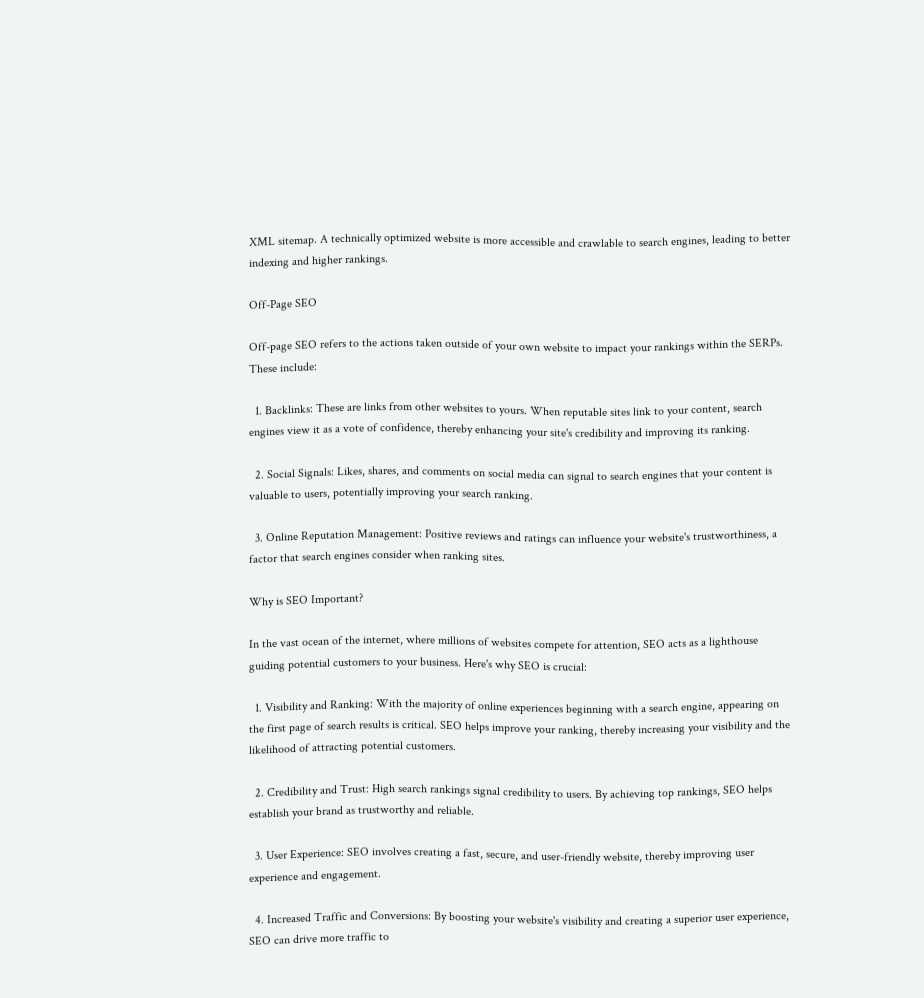XML sitemap. A technically optimized website is more accessible and crawlable to search engines, leading to better indexing and higher rankings.

Off-Page SEO

Off-page SEO refers to the actions taken outside of your own website to impact your rankings within the SERPs. These include:

  1. Backlinks: These are links from other websites to yours. When reputable sites link to your content, search engines view it as a vote of confidence, thereby enhancing your site's credibility and improving its ranking.

  2. Social Signals: Likes, shares, and comments on social media can signal to search engines that your content is valuable to users, potentially improving your search ranking.

  3. Online Reputation Management: Positive reviews and ratings can influence your website's trustworthiness, a factor that search engines consider when ranking sites.

Why is SEO Important?

In the vast ocean of the internet, where millions of websites compete for attention, SEO acts as a lighthouse guiding potential customers to your business. Here's why SEO is crucial:

  1. Visibility and Ranking: With the majority of online experiences beginning with a search engine, appearing on the first page of search results is critical. SEO helps improve your ranking, thereby increasing your visibility and the likelihood of attracting potential customers.

  2. Credibility and Trust: High search rankings signal credibility to users. By achieving top rankings, SEO helps establish your brand as trustworthy and reliable.

  3. User Experience: SEO involves creating a fast, secure, and user-friendly website, thereby improving user experience and engagement.

  4. Increased Traffic and Conversions: By boosting your website's visibility and creating a superior user experience, SEO can drive more traffic to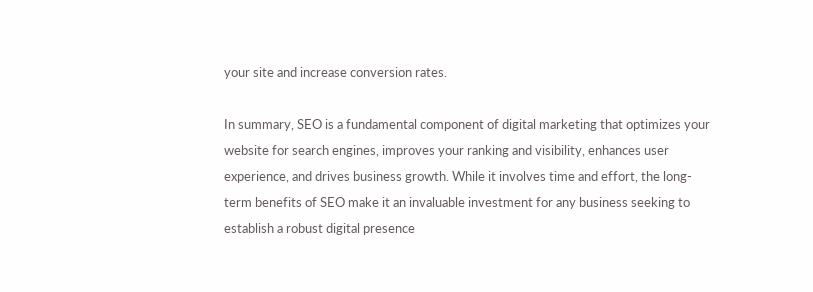your site and increase conversion rates.

In summary, SEO is a fundamental component of digital marketing that optimizes your website for search engines, improves your ranking and visibility, enhances user experience, and drives business growth. While it involves time and effort, the long-term benefits of SEO make it an invaluable investment for any business seeking to establish a robust digital presence